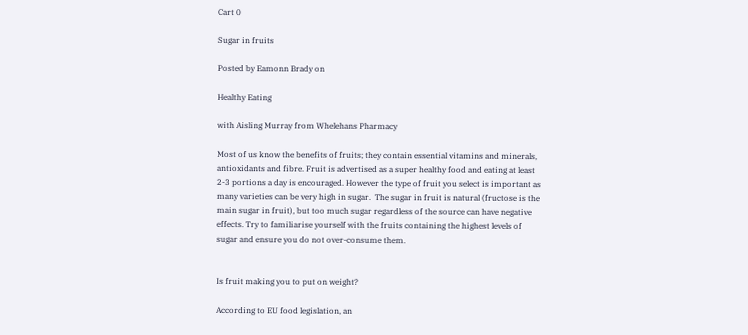Cart 0

Sugar in fruits

Posted by Eamonn Brady on

Healthy Eating

with Aisling Murray from Whelehans Pharmacy

Most of us know the benefits of fruits; they contain essential vitamins and minerals, antioxidants and fibre. Fruit is advertised as a super healthy food and eating at least 2-3 portions a day is encouraged. However the type of fruit you select is important as many varieties can be very high in sugar.  The sugar in fruit is natural (fructose is the main sugar in fruit), but too much sugar regardless of the source can have negative effects. Try to familiarise yourself with the fruits containing the highest levels of sugar and ensure you do not over-consume them.


Is fruit making you to put on weight?

According to EU food legislation, an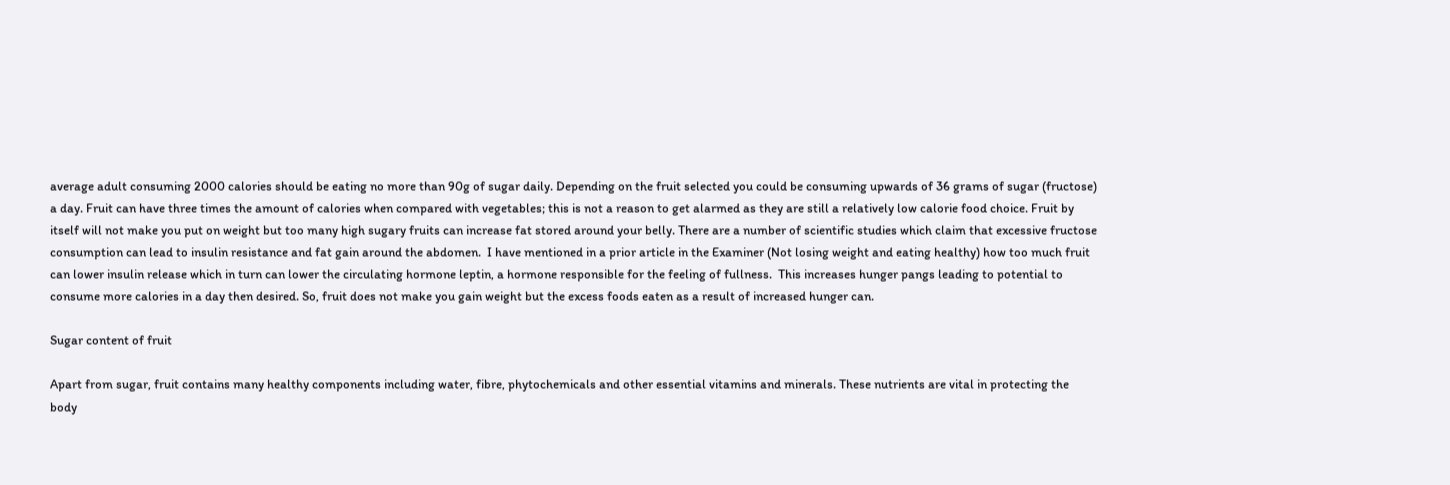average adult consuming 2000 calories should be eating no more than 90g of sugar daily. Depending on the fruit selected you could be consuming upwards of 36 grams of sugar (fructose) a day. Fruit can have three times the amount of calories when compared with vegetables; this is not a reason to get alarmed as they are still a relatively low calorie food choice. Fruit by itself will not make you put on weight but too many high sugary fruits can increase fat stored around your belly. There are a number of scientific studies which claim that excessive fructose consumption can lead to insulin resistance and fat gain around the abdomen.  I have mentioned in a prior article in the Examiner (Not losing weight and eating healthy) how too much fruit can lower insulin release which in turn can lower the circulating hormone leptin, a hormone responsible for the feeling of fullness.  This increases hunger pangs leading to potential to consume more calories in a day then desired. So, fruit does not make you gain weight but the excess foods eaten as a result of increased hunger can.

Sugar content of fruit

Apart from sugar, fruit contains many healthy components including water, fibre, phytochemicals and other essential vitamins and minerals. These nutrients are vital in protecting the body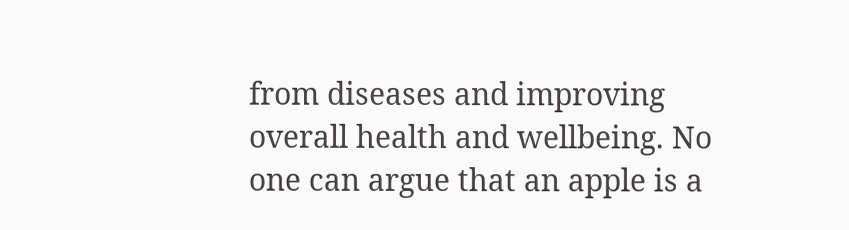from diseases and improving overall health and wellbeing. No one can argue that an apple is a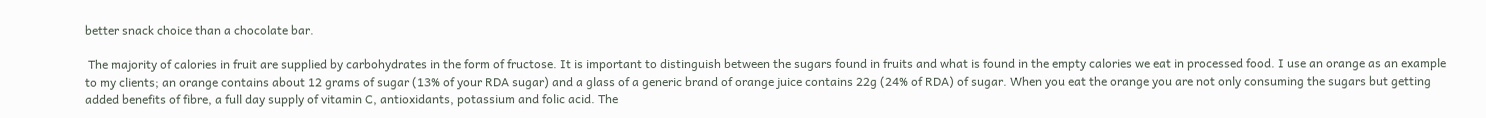better snack choice than a chocolate bar.

 The majority of calories in fruit are supplied by carbohydrates in the form of fructose. It is important to distinguish between the sugars found in fruits and what is found in the empty calories we eat in processed food. I use an orange as an example to my clients; an orange contains about 12 grams of sugar (13% of your RDA sugar) and a glass of a generic brand of orange juice contains 22g (24% of RDA) of sugar. When you eat the orange you are not only consuming the sugars but getting added benefits of fibre, a full day supply of vitamin C, antioxidants, potassium and folic acid. The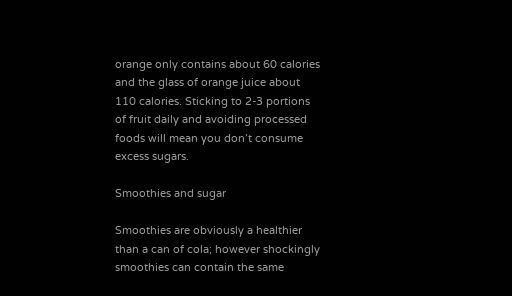orange only contains about 60 calories and the glass of orange juice about 110 calories. Sticking to 2-3 portions of fruit daily and avoiding processed foods will mean you don’t consume excess sugars.

Smoothies and sugar

Smoothies are obviously a healthier than a can of cola; however shockingly smoothies can contain the same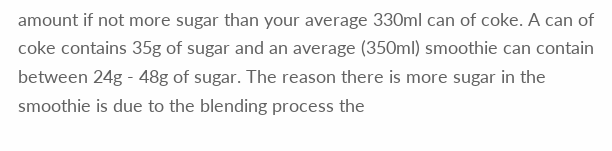amount if not more sugar than your average 330ml can of coke. A can of coke contains 35g of sugar and an average (350ml) smoothie can contain between 24g - 48g of sugar. The reason there is more sugar in the smoothie is due to the blending process the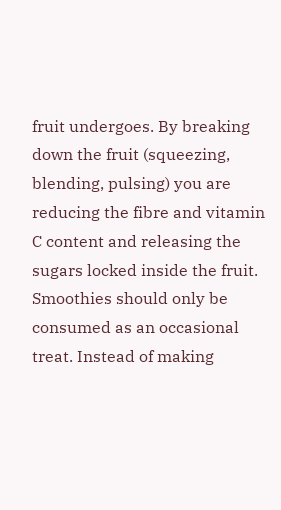fruit undergoes. By breaking down the fruit (squeezing, blending, pulsing) you are reducing the fibre and vitamin C content and releasing the sugars locked inside the fruit. Smoothies should only be consumed as an occasional treat. Instead of making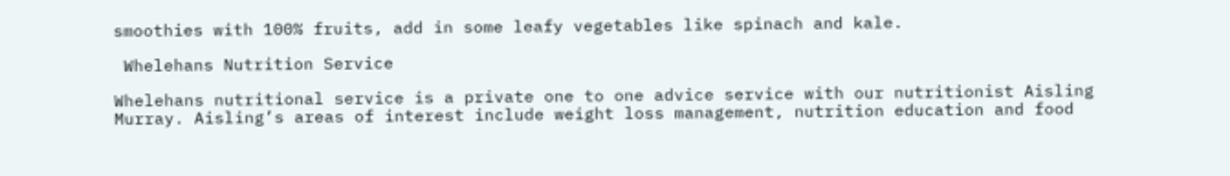smoothies with 100% fruits, add in some leafy vegetables like spinach and kale.

 Whelehans Nutrition Service

Whelehans nutritional service is a private one to one advice service with our nutritionist Aisling Murray. Aisling’s areas of interest include weight loss management, nutrition education and food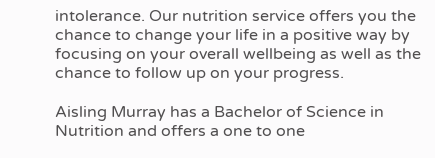intolerance. Our nutrition service offers you the chance to change your life in a positive way by focusing on your overall wellbeing as well as the chance to follow up on your progress.

Aisling Murray has a Bachelor of Science in Nutrition and offers a one to one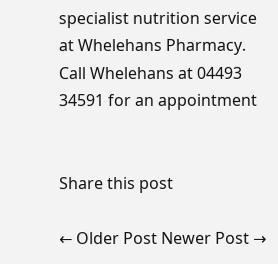specialist nutrition service at Whelehans Pharmacy. Call Whelehans at 04493 34591 for an appointment


Share this post

← Older Post Newer Post →